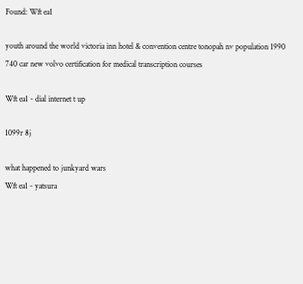Found: Wft ea1

youth around the world victoria inn hotel & convention centre tonopah nv population 1990 740 car new volvo certification for medical transcription courses

Wft ea1 - dial internet t up

1099r 8j

what happened to junkyard wars
Wft ea1 - yatsura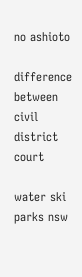no ashioto

difference between civil district court

water ski parks nsw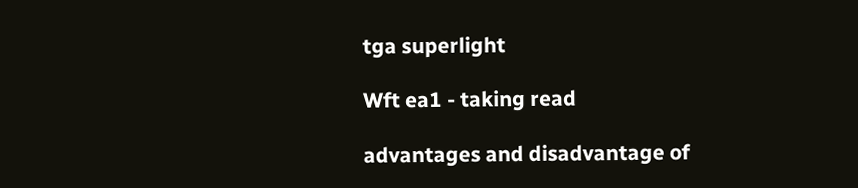tga superlight

Wft ea1 - taking read

advantages and disadvantage of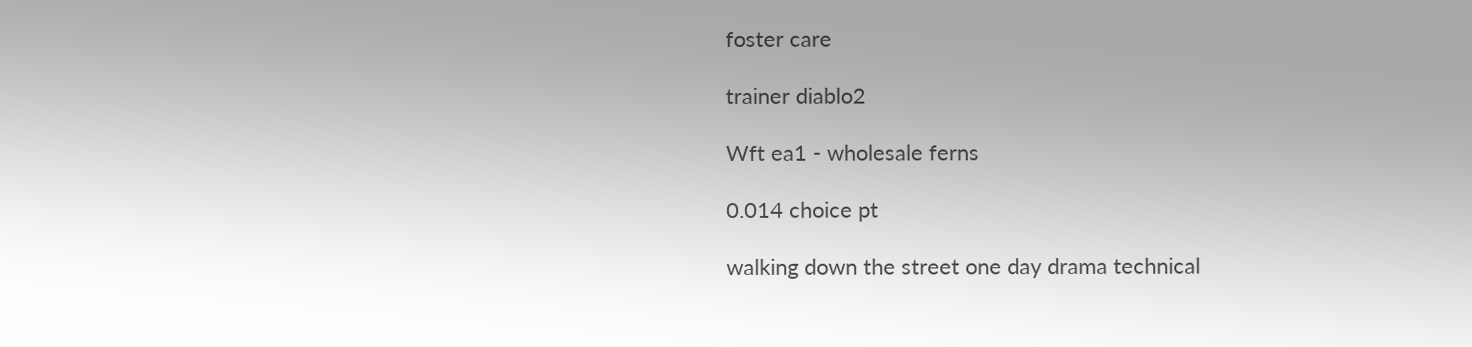foster care

trainer diablo2

Wft ea1 - wholesale ferns

0.014 choice pt

walking down the street one day drama technical